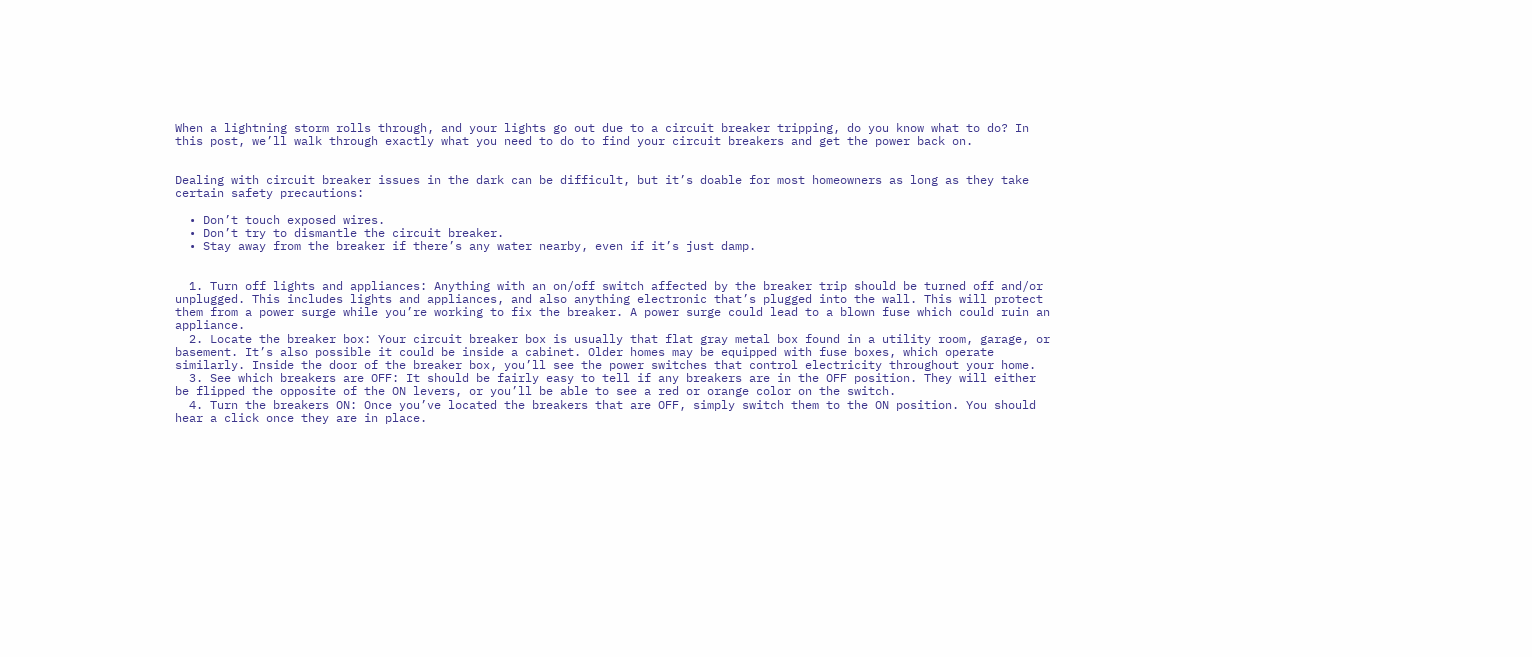When a lightning storm rolls through, and your lights go out due to a circuit breaker tripping, do you know what to do? In this post, we’ll walk through exactly what you need to do to find your circuit breakers and get the power back on.


Dealing with circuit breaker issues in the dark can be difficult, but it’s doable for most homeowners as long as they take certain safety precautions:

  • Don’t touch exposed wires.
  • Don’t try to dismantle the circuit breaker.
  • Stay away from the breaker if there’s any water nearby, even if it’s just damp.


  1. Turn off lights and appliances: Anything with an on/off switch affected by the breaker trip should be turned off and/or unplugged. This includes lights and appliances, and also anything electronic that’s plugged into the wall. This will protect them from a power surge while you’re working to fix the breaker. A power surge could lead to a blown fuse which could ruin an appliance.
  2. Locate the breaker box: Your circuit breaker box is usually that flat gray metal box found in a utility room, garage, or basement. It’s also possible it could be inside a cabinet. Older homes may be equipped with fuse boxes, which operate similarly. Inside the door of the breaker box, you’ll see the power switches that control electricity throughout your home.
  3. See which breakers are OFF: It should be fairly easy to tell if any breakers are in the OFF position. They will either be flipped the opposite of the ON levers, or you’ll be able to see a red or orange color on the switch.
  4. Turn the breakers ON: Once you’ve located the breakers that are OFF, simply switch them to the ON position. You should hear a click once they are in place.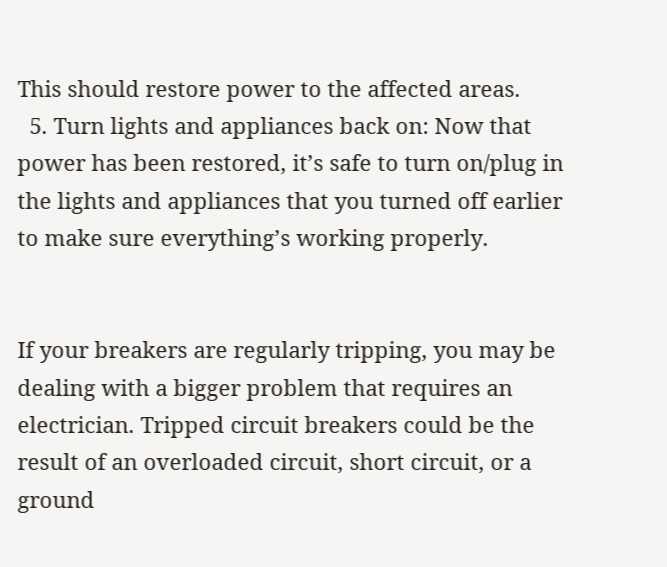This should restore power to the affected areas.
  5. Turn lights and appliances back on: Now that power has been restored, it’s safe to turn on/plug in the lights and appliances that you turned off earlier to make sure everything’s working properly.


If your breakers are regularly tripping, you may be dealing with a bigger problem that requires an electrician. Tripped circuit breakers could be the result of an overloaded circuit, short circuit, or a ground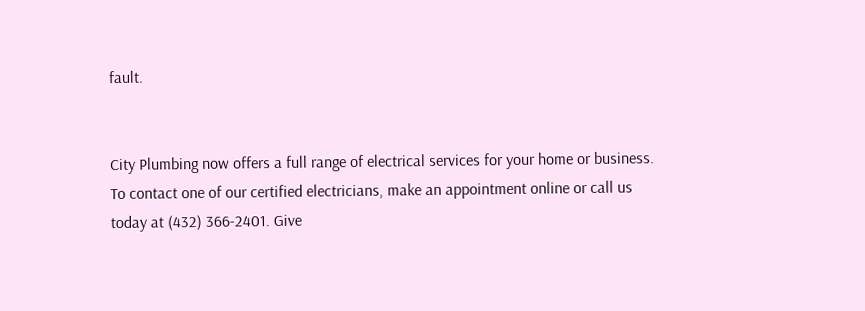fault.


City Plumbing now offers a full range of electrical services for your home or business. To contact one of our certified electricians, make an appointment online or call us today at (432) 366-2401. Give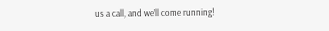us a call, and we’ll come running!